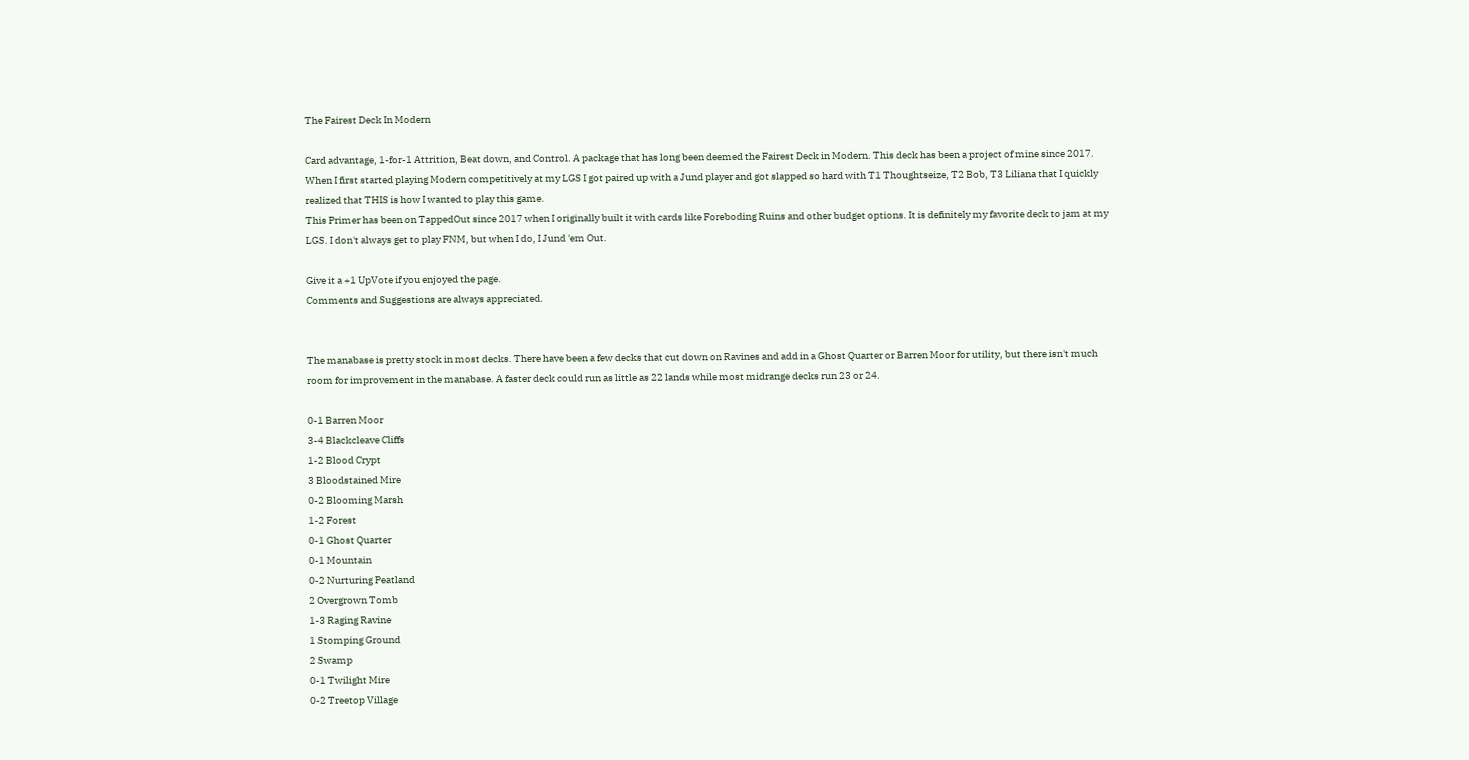The Fairest Deck In Modern

Card advantage, 1-for-1 Attrition, Beat down, and Control. A package that has long been deemed the Fairest Deck in Modern. This deck has been a project of mine since 2017. When I first started playing Modern competitively at my LGS I got paired up with a Jund player and got slapped so hard with T1 Thoughtseize, T2 Bob, T3 Liliana that I quickly realized that THIS is how I wanted to play this game.
This Primer has been on TappedOut since 2017 when I originally built it with cards like Foreboding Ruins and other budget options. It is definitely my favorite deck to jam at my LGS. I don't always get to play FNM, but when I do, I Jund 'em Out.

Give it a +1 UpVote if you enjoyed the page.
Comments and Suggestions are always appreciated.


The manabase is pretty stock in most decks. There have been a few decks that cut down on Ravines and add in a Ghost Quarter or Barren Moor for utility, but there isn't much room for improvement in the manabase. A faster deck could run as little as 22 lands while most midrange decks run 23 or 24.

0-1 Barren Moor
3-4 Blackcleave Cliffs
1-2 Blood Crypt
3 Bloodstained Mire
0-2 Blooming Marsh
1-2 Forest
0-1 Ghost Quarter
0-1 Mountain
0-2 Nurturing Peatland
2 Overgrown Tomb
1-3 Raging Ravine
1 Stomping Ground
2 Swamp
0-1 Twilight Mire
0-2 Treetop Village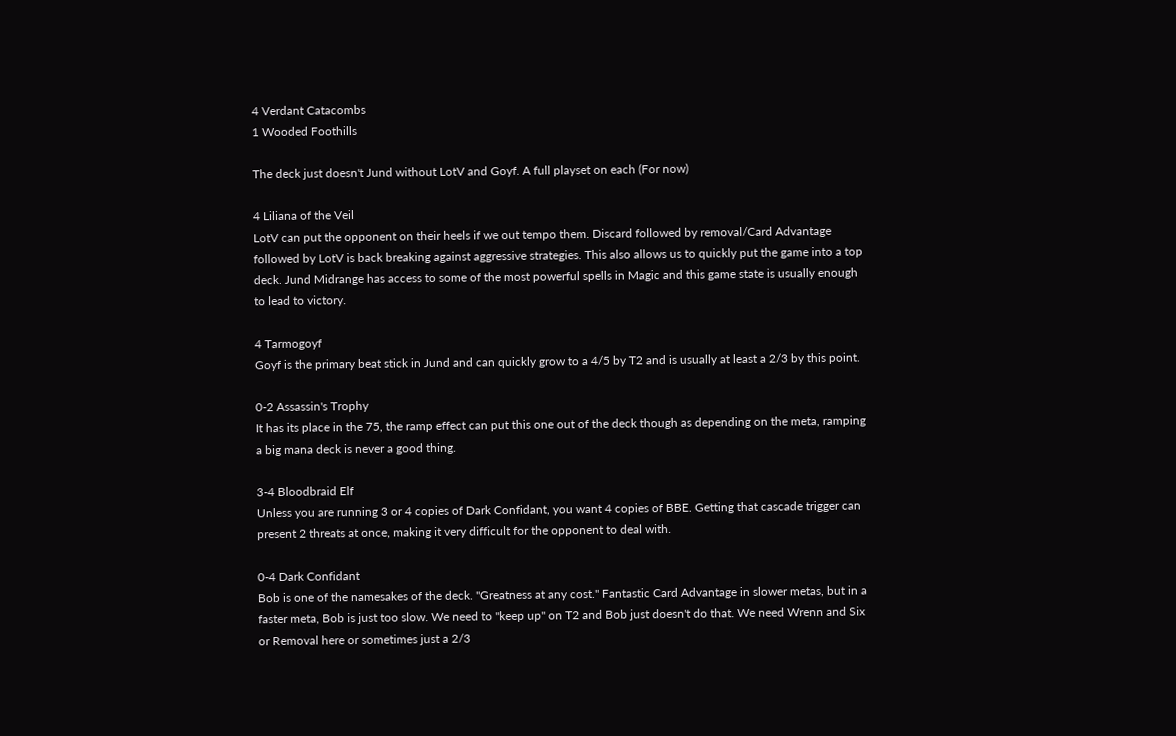4 Verdant Catacombs
1 Wooded Foothills

The deck just doesn't Jund without LotV and Goyf. A full playset on each (For now)

4 Liliana of the Veil
LotV can put the opponent on their heels if we out tempo them. Discard followed by removal/Card Advantage followed by LotV is back breaking against aggressive strategies. This also allows us to quickly put the game into a top deck. Jund Midrange has access to some of the most powerful spells in Magic and this game state is usually enough to lead to victory.

4 Tarmogoyf
Goyf is the primary beat stick in Jund and can quickly grow to a 4/5 by T2 and is usually at least a 2/3 by this point.

0-2 Assassin's Trophy
It has its place in the 75, the ramp effect can put this one out of the deck though as depending on the meta, ramping a big mana deck is never a good thing.

3-4 Bloodbraid Elf
Unless you are running 3 or 4 copies of Dark Confidant, you want 4 copies of BBE. Getting that cascade trigger can present 2 threats at once, making it very difficult for the opponent to deal with.

0-4 Dark Confidant
Bob is one of the namesakes of the deck. "Greatness at any cost." Fantastic Card Advantage in slower metas, but in a faster meta, Bob is just too slow. We need to "keep up" on T2 and Bob just doesn't do that. We need Wrenn and Six or Removal here or sometimes just a 2/3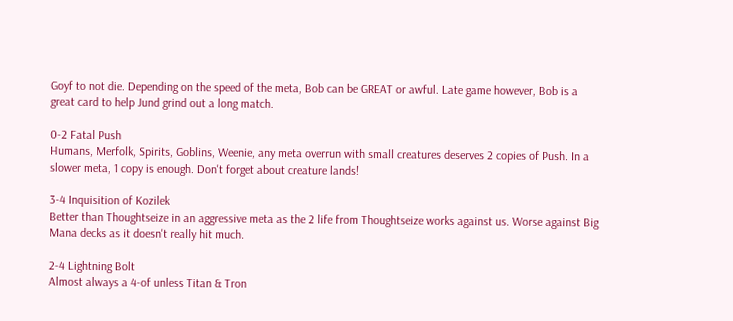Goyf to not die. Depending on the speed of the meta, Bob can be GREAT or awful. Late game however, Bob is a great card to help Jund grind out a long match.

0-2 Fatal Push
Humans, Merfolk, Spirits, Goblins, Weenie, any meta overrun with small creatures deserves 2 copies of Push. In a slower meta, 1 copy is enough. Don't forget about creature lands!

3-4 Inquisition of Kozilek
Better than Thoughtseize in an aggressive meta as the 2 life from Thoughtseize works against us. Worse against Big Mana decks as it doesn't really hit much.

2-4 Lightning Bolt
Almost always a 4-of unless Titan & Tron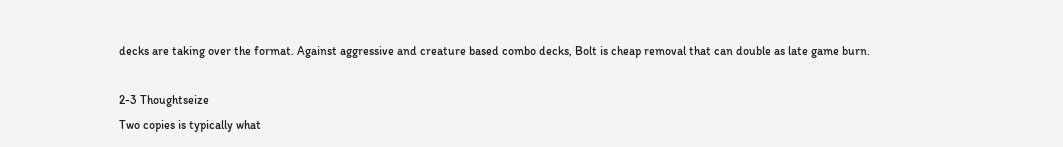decks are taking over the format. Against aggressive and creature based combo decks, Bolt is cheap removal that can double as late game burn.

2-3 Thoughtseize
Two copies is typically what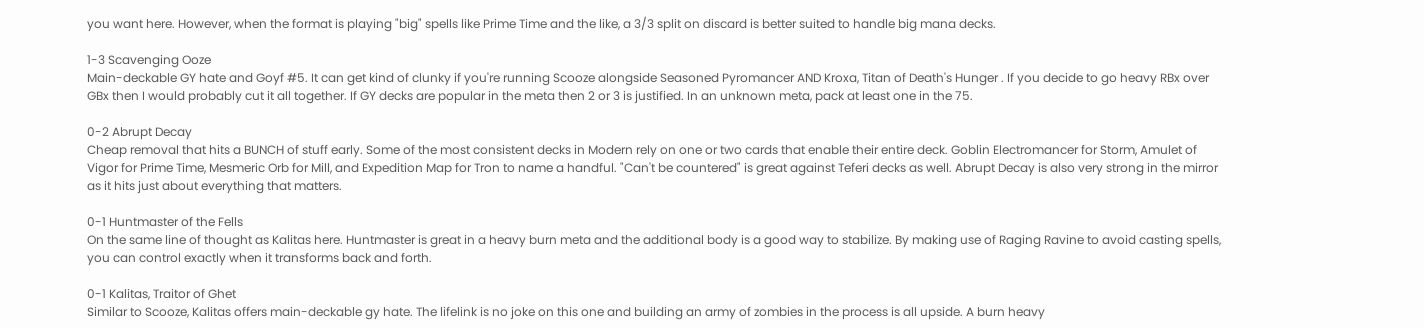you want here. However, when the format is playing "big" spells like Prime Time and the like, a 3/3 split on discard is better suited to handle big mana decks.

1-3 Scavenging Ooze
Main-deckable GY hate and Goyf #5. It can get kind of clunky if you're running Scooze alongside Seasoned Pyromancer AND Kroxa, Titan of Death's Hunger . If you decide to go heavy RBx over GBx then I would probably cut it all together. If GY decks are popular in the meta then 2 or 3 is justified. In an unknown meta, pack at least one in the 75.

0-2 Abrupt Decay
Cheap removal that hits a BUNCH of stuff early. Some of the most consistent decks in Modern rely on one or two cards that enable their entire deck. Goblin Electromancer for Storm, Amulet of Vigor for Prime Time, Mesmeric Orb for Mill, and Expedition Map for Tron to name a handful. "Can't be countered" is great against Teferi decks as well. Abrupt Decay is also very strong in the mirror as it hits just about everything that matters.

0-1 Huntmaster of the Fells
On the same line of thought as Kalitas here. Huntmaster is great in a heavy burn meta and the additional body is a good way to stabilize. By making use of Raging Ravine to avoid casting spells, you can control exactly when it transforms back and forth.

0-1 Kalitas, Traitor of Ghet
Similar to Scooze, Kalitas offers main-deckable gy hate. The lifelink is no joke on this one and building an army of zombies in the process is all upside. A burn heavy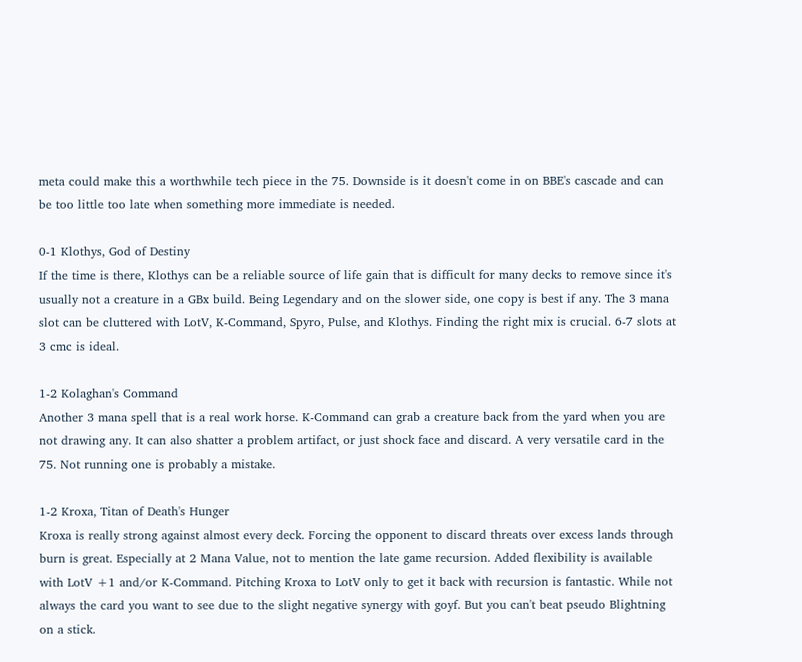meta could make this a worthwhile tech piece in the 75. Downside is it doesn't come in on BBE's cascade and can be too little too late when something more immediate is needed.

0-1 Klothys, God of Destiny
If the time is there, Klothys can be a reliable source of life gain that is difficult for many decks to remove since it's usually not a creature in a GBx build. Being Legendary and on the slower side, one copy is best if any. The 3 mana slot can be cluttered with LotV, K-Command, Spyro, Pulse, and Klothys. Finding the right mix is crucial. 6-7 slots at 3 cmc is ideal.

1-2 Kolaghan's Command
Another 3 mana spell that is a real work horse. K-Command can grab a creature back from the yard when you are not drawing any. It can also shatter a problem artifact, or just shock face and discard. A very versatile card in the 75. Not running one is probably a mistake.

1-2 Kroxa, Titan of Death's Hunger
Kroxa is really strong against almost every deck. Forcing the opponent to discard threats over excess lands through burn is great. Especially at 2 Mana Value, not to mention the late game recursion. Added flexibility is available with LotV +1 and/or K-Command. Pitching Kroxa to LotV only to get it back with recursion is fantastic. While not always the card you want to see due to the slight negative synergy with goyf. But you can't beat pseudo Blightning on a stick.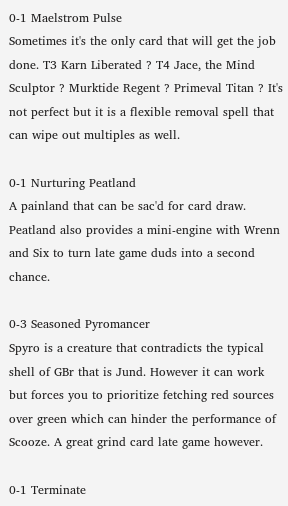0-1 Maelstrom Pulse
Sometimes it's the only card that will get the job done. T3 Karn Liberated ? T4 Jace, the Mind Sculptor ? Murktide Regent ? Primeval Titan ? It's not perfect but it is a flexible removal spell that can wipe out multiples as well.

0-1 Nurturing Peatland
A painland that can be sac'd for card draw. Peatland also provides a mini-engine with Wrenn and Six to turn late game duds into a second chance.

0-3 Seasoned Pyromancer
Spyro is a creature that contradicts the typical shell of GBr that is Jund. However it can work but forces you to prioritize fetching red sources over green which can hinder the performance of Scooze. A great grind card late game however.

0-1 Terminate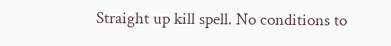Straight up kill spell. No conditions to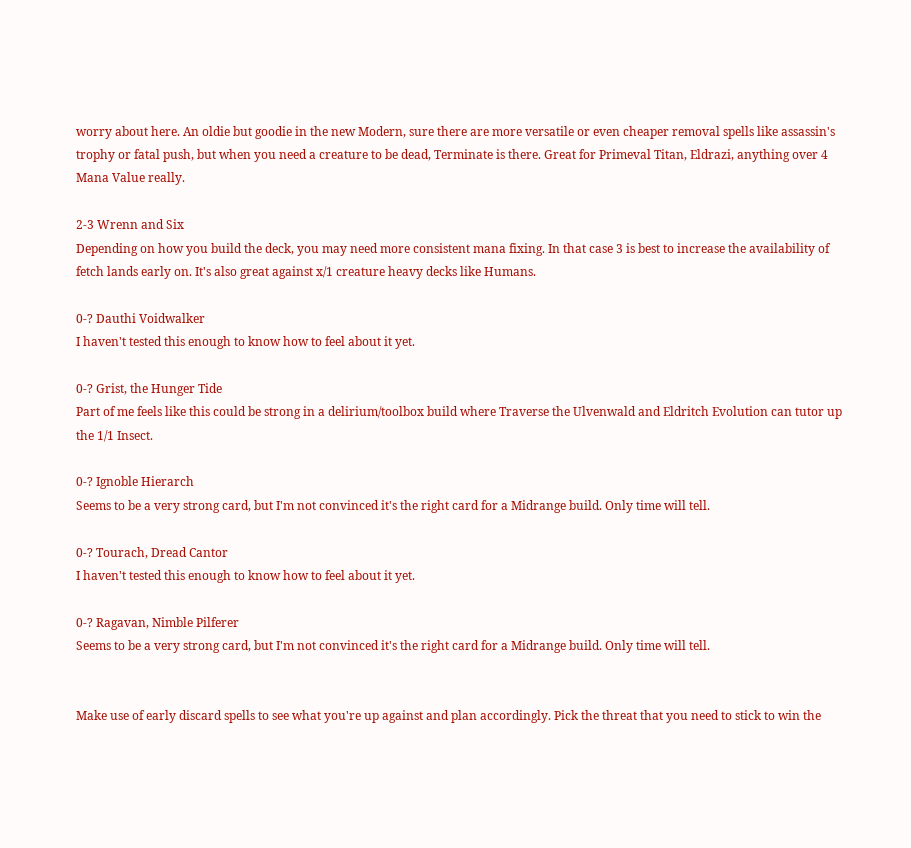worry about here. An oldie but goodie in the new Modern, sure there are more versatile or even cheaper removal spells like assassin's trophy or fatal push, but when you need a creature to be dead, Terminate is there. Great for Primeval Titan, Eldrazi, anything over 4 Mana Value really.

2-3 Wrenn and Six
Depending on how you build the deck, you may need more consistent mana fixing. In that case 3 is best to increase the availability of fetch lands early on. It's also great against x/1 creature heavy decks like Humans.

0-? Dauthi Voidwalker
I haven't tested this enough to know how to feel about it yet.

0-? Grist, the Hunger Tide
Part of me feels like this could be strong in a delirium/toolbox build where Traverse the Ulvenwald and Eldritch Evolution can tutor up the 1/1 Insect.

0-? Ignoble Hierarch
Seems to be a very strong card, but I'm not convinced it's the right card for a Midrange build. Only time will tell.

0-? Tourach, Dread Cantor
I haven't tested this enough to know how to feel about it yet.

0-? Ragavan, Nimble Pilferer
Seems to be a very strong card, but I'm not convinced it's the right card for a Midrange build. Only time will tell.


Make use of early discard spells to see what you're up against and plan accordingly. Pick the threat that you need to stick to win the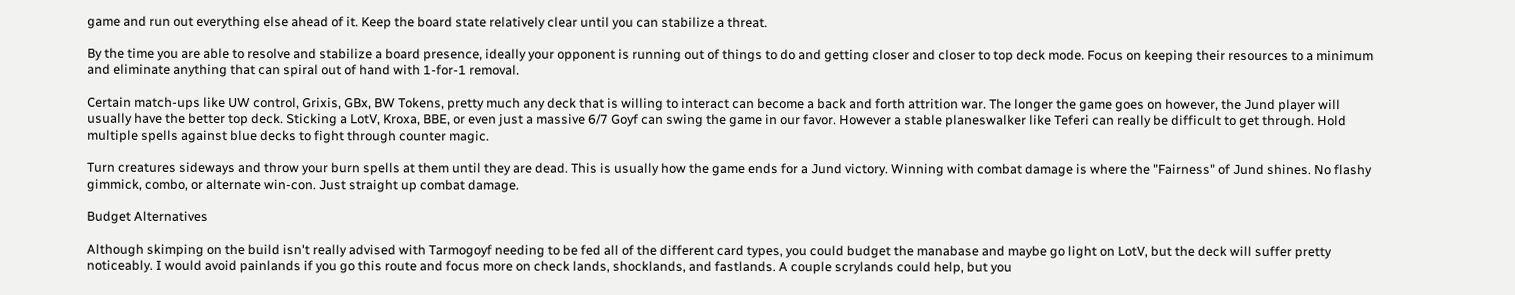game and run out everything else ahead of it. Keep the board state relatively clear until you can stabilize a threat.

By the time you are able to resolve and stabilize a board presence, ideally your opponent is running out of things to do and getting closer and closer to top deck mode. Focus on keeping their resources to a minimum and eliminate anything that can spiral out of hand with 1-for-1 removal.

Certain match-ups like UW control, Grixis, GBx, BW Tokens, pretty much any deck that is willing to interact can become a back and forth attrition war. The longer the game goes on however, the Jund player will usually have the better top deck. Sticking a LotV, Kroxa, BBE, or even just a massive 6/7 Goyf can swing the game in our favor. However a stable planeswalker like Teferi can really be difficult to get through. Hold multiple spells against blue decks to fight through counter magic.

Turn creatures sideways and throw your burn spells at them until they are dead. This is usually how the game ends for a Jund victory. Winning with combat damage is where the "Fairness" of Jund shines. No flashy gimmick, combo, or alternate win-con. Just straight up combat damage.

Budget Alternatives

Although skimping on the build isn't really advised with Tarmogoyf needing to be fed all of the different card types, you could budget the manabase and maybe go light on LotV, but the deck will suffer pretty noticeably. I would avoid painlands if you go this route and focus more on check lands, shocklands, and fastlands. A couple scrylands could help, but you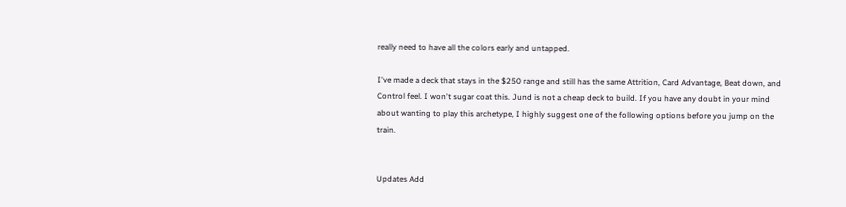really need to have all the colors early and untapped.

I've made a deck that stays in the $250 range and still has the same Attrition, Card Advantage, Beat down, and Control feel. I won't sugar coat this. Jund is not a cheap deck to build. If you have any doubt in your mind about wanting to play this archetype, I highly suggest one of the following options before you jump on the train.


Updates Add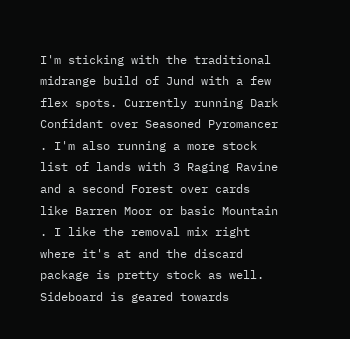I'm sticking with the traditional midrange build of Jund with a few flex spots. Currently running Dark Confidant over Seasoned Pyromancer . I'm also running a more stock list of lands with 3 Raging Ravine and a second Forest over cards like Barren Moor or basic Mountain . I like the removal mix right where it's at and the discard package is pretty stock as well. Sideboard is geared towards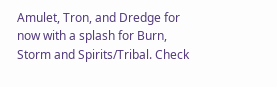Amulet, Tron, and Dredge for now with a splash for Burn, Storm and Spirits/Tribal. Check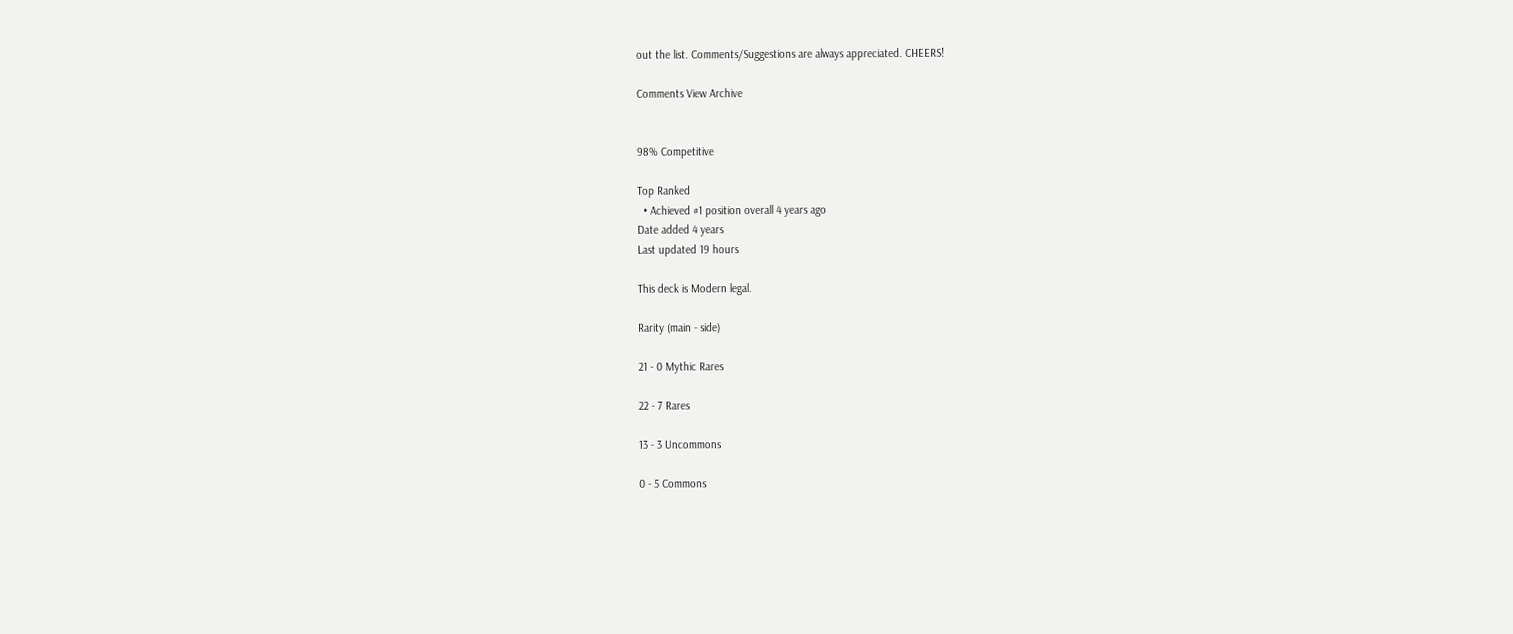out the list. Comments/Suggestions are always appreciated. CHEERS!

Comments View Archive


98% Competitive

Top Ranked
  • Achieved #1 position overall 4 years ago
Date added 4 years
Last updated 19 hours

This deck is Modern legal.

Rarity (main - side)

21 - 0 Mythic Rares

22 - 7 Rares

13 - 3 Uncommons

0 - 5 Commons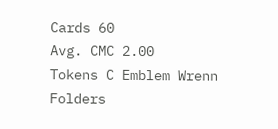Cards 60
Avg. CMC 2.00
Tokens C Emblem Wrenn
Folders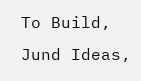To Build, Jund Ideas,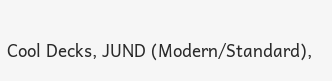Cool Decks, JUND (Modern/Standard),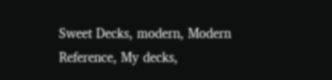Sweet Decks, modern, Modern Reference, My decks,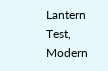Lantern Test, Modern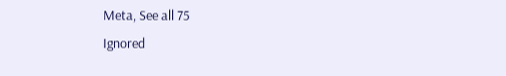Meta, See all 75
Ignored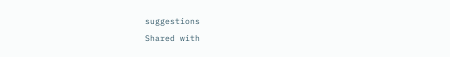suggestions
Shared with